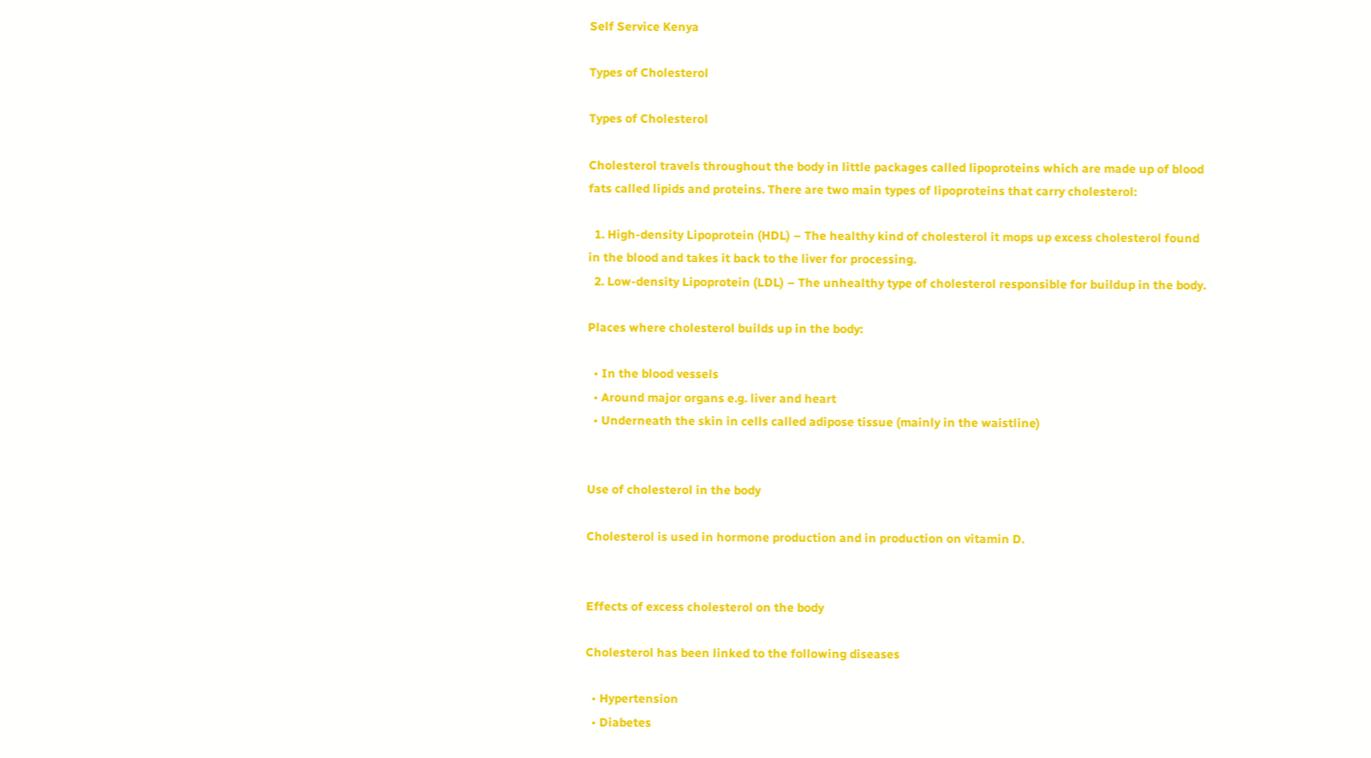Self Service Kenya

Types of Cholesterol

Types of Cholesterol

Cholesterol travels throughout the body in little packages called lipoproteins which are made up of blood fats called lipids and proteins. There are two main types of lipoproteins that carry cholesterol:

  1. High-density Lipoprotein (HDL) – The healthy kind of cholesterol it mops up excess cholesterol found in the blood and takes it back to the liver for processing.
  2. Low-density Lipoprotein (LDL) – The unhealthy type of cholesterol responsible for buildup in the body.

Places where cholesterol builds up in the body:

  • In the blood vessels
  • Around major organs e.g. liver and heart
  • Underneath the skin in cells called adipose tissue (mainly in the waistline)


Use of cholesterol in the body

Cholesterol is used in hormone production and in production on vitamin D.


Effects of excess cholesterol on the body

Cholesterol has been linked to the following diseases

  • Hypertension
  • Diabetes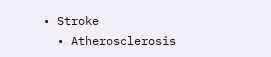• Stroke
  • Atherosclerosis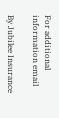For additional information email

By Jubilee Insurance